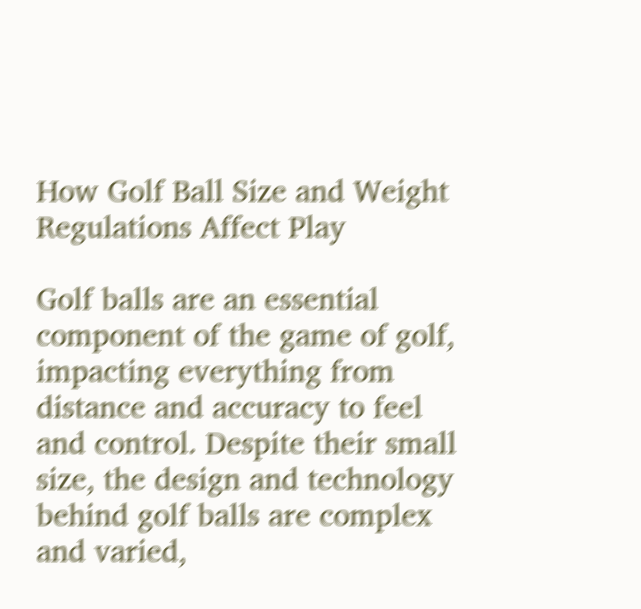How Golf Ball Size and Weight Regulations Affect Play

Golf balls are an essential component of the game of golf, impacting everything from distance and accuracy to feel and control. Despite their small size, the design and technology behind golf balls are complex and varied,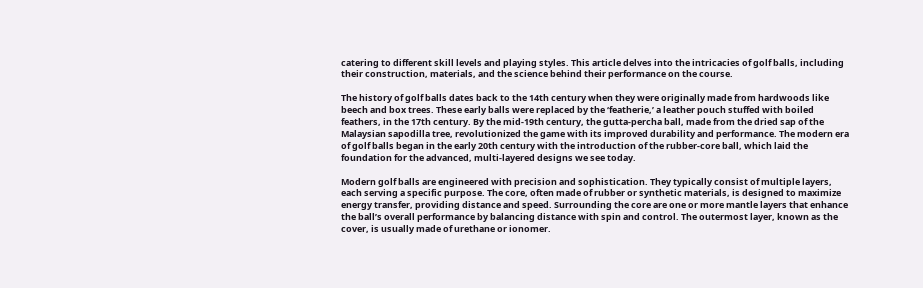catering to different skill levels and playing styles. This article delves into the intricacies of golf balls, including their construction, materials, and the science behind their performance on the course.

The history of golf balls dates back to the 14th century when they were originally made from hardwoods like beech and box trees. These early balls were replaced by the ‘featherie,’ a leather pouch stuffed with boiled feathers, in the 17th century. By the mid-19th century, the gutta-percha ball, made from the dried sap of the Malaysian sapodilla tree, revolutionized the game with its improved durability and performance. The modern era of golf balls began in the early 20th century with the introduction of the rubber-core ball, which laid the foundation for the advanced, multi-layered designs we see today.

Modern golf balls are engineered with precision and sophistication. They typically consist of multiple layers, each serving a specific purpose. The core, often made of rubber or synthetic materials, is designed to maximize energy transfer, providing distance and speed. Surrounding the core are one or more mantle layers that enhance the ball’s overall performance by balancing distance with spin and control. The outermost layer, known as the cover, is usually made of urethane or ionomer.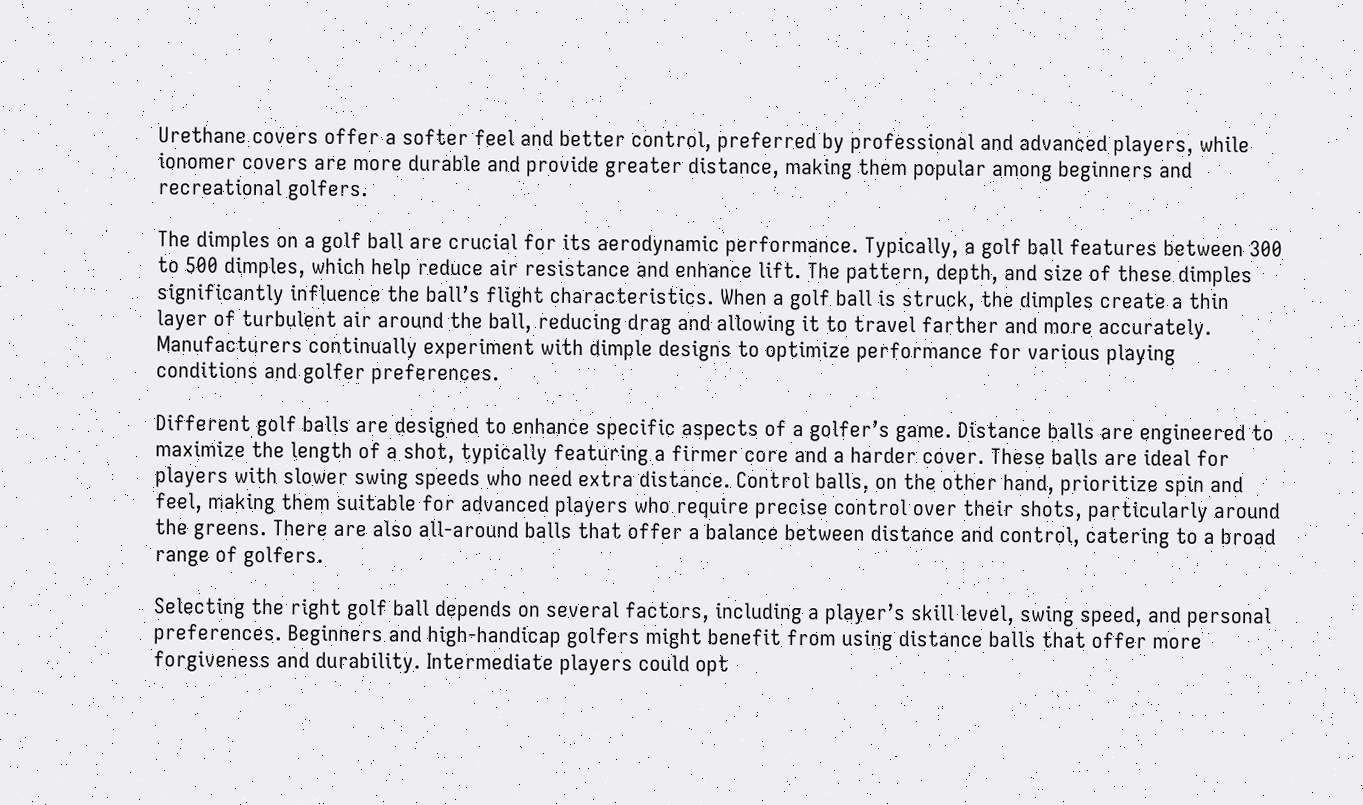Urethane covers offer a softer feel and better control, preferred by professional and advanced players, while ionomer covers are more durable and provide greater distance, making them popular among beginners and recreational golfers.

The dimples on a golf ball are crucial for its aerodynamic performance. Typically, a golf ball features between 300 to 500 dimples, which help reduce air resistance and enhance lift. The pattern, depth, and size of these dimples significantly influence the ball’s flight characteristics. When a golf ball is struck, the dimples create a thin layer of turbulent air around the ball, reducing drag and allowing it to travel farther and more accurately. Manufacturers continually experiment with dimple designs to optimize performance for various playing conditions and golfer preferences.

Different golf balls are designed to enhance specific aspects of a golfer’s game. Distance balls are engineered to maximize the length of a shot, typically featuring a firmer core and a harder cover. These balls are ideal for players with slower swing speeds who need extra distance. Control balls, on the other hand, prioritize spin and feel, making them suitable for advanced players who require precise control over their shots, particularly around the greens. There are also all-around balls that offer a balance between distance and control, catering to a broad range of golfers.

Selecting the right golf ball depends on several factors, including a player’s skill level, swing speed, and personal preferences. Beginners and high-handicap golfers might benefit from using distance balls that offer more forgiveness and durability. Intermediate players could opt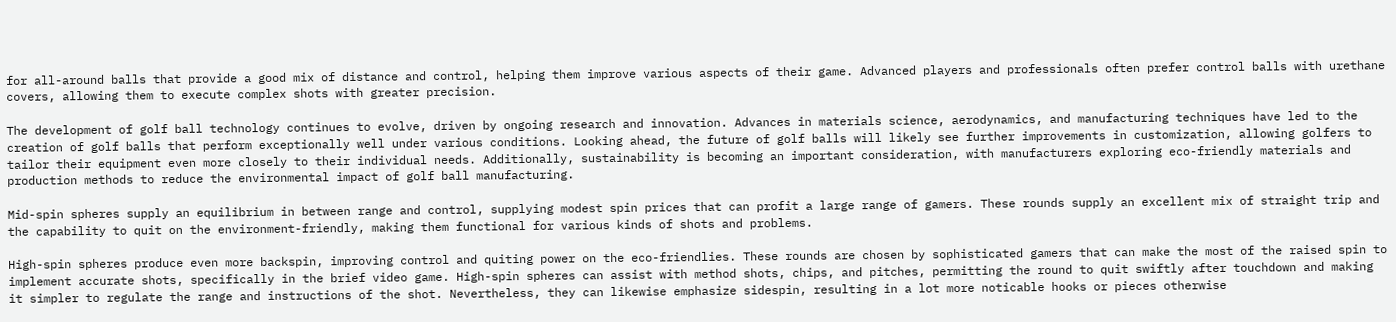for all-around balls that provide a good mix of distance and control, helping them improve various aspects of their game. Advanced players and professionals often prefer control balls with urethane covers, allowing them to execute complex shots with greater precision.

The development of golf ball technology continues to evolve, driven by ongoing research and innovation. Advances in materials science, aerodynamics, and manufacturing techniques have led to the creation of golf balls that perform exceptionally well under various conditions. Looking ahead, the future of golf balls will likely see further improvements in customization, allowing golfers to tailor their equipment even more closely to their individual needs. Additionally, sustainability is becoming an important consideration, with manufacturers exploring eco-friendly materials and production methods to reduce the environmental impact of golf ball manufacturing.

Mid-spin spheres supply an equilibrium in between range and control, supplying modest spin prices that can profit a large range of gamers. These rounds supply an excellent mix of straight trip and the capability to quit on the environment-friendly, making them functional for various kinds of shots and problems.

High-spin spheres produce even more backspin, improving control and quiting power on the eco-friendlies. These rounds are chosen by sophisticated gamers that can make the most of the raised spin to implement accurate shots, specifically in the brief video game. High-spin spheres can assist with method shots, chips, and pitches, permitting the round to quit swiftly after touchdown and making it simpler to regulate the range and instructions of the shot. Nevertheless, they can likewise emphasize sidespin, resulting in a lot more noticable hooks or pieces otherwise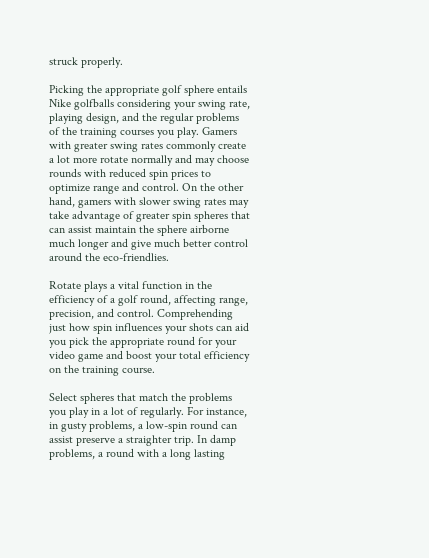struck properly.

Picking the appropriate golf sphere entails Nike golfballs considering your swing rate, playing design, and the regular problems of the training courses you play. Gamers with greater swing rates commonly create a lot more rotate normally and may choose rounds with reduced spin prices to optimize range and control. On the other hand, gamers with slower swing rates may take advantage of greater spin spheres that can assist maintain the sphere airborne much longer and give much better control around the eco-friendlies.

Rotate plays a vital function in the efficiency of a golf round, affecting range, precision, and control. Comprehending just how spin influences your shots can aid you pick the appropriate round for your video game and boost your total efficiency on the training course.

Select spheres that match the problems you play in a lot of regularly. For instance, in gusty problems, a low-spin round can assist preserve a straighter trip. In damp problems, a round with a long lasting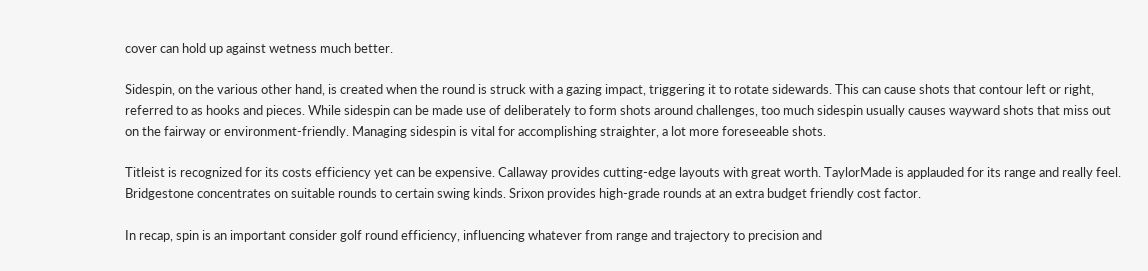cover can hold up against wetness much better.

Sidespin, on the various other hand, is created when the round is struck with a gazing impact, triggering it to rotate sidewards. This can cause shots that contour left or right, referred to as hooks and pieces. While sidespin can be made use of deliberately to form shots around challenges, too much sidespin usually causes wayward shots that miss out on the fairway or environment-friendly. Managing sidespin is vital for accomplishing straighter, a lot more foreseeable shots.

Titleist is recognized for its costs efficiency yet can be expensive. Callaway provides cutting-edge layouts with great worth. TaylorMade is applauded for its range and really feel. Bridgestone concentrates on suitable rounds to certain swing kinds. Srixon provides high-grade rounds at an extra budget friendly cost factor.

In recap, spin is an important consider golf round efficiency, influencing whatever from range and trajectory to precision and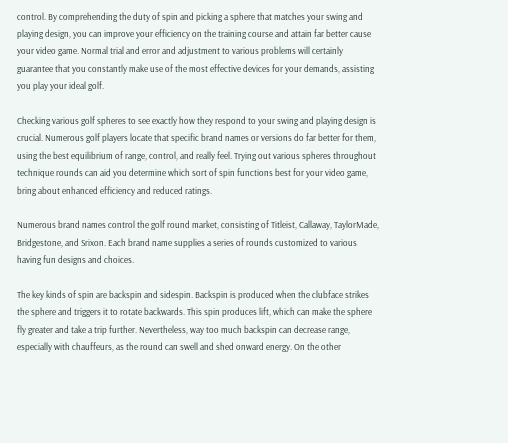control. By comprehending the duty of spin and picking a sphere that matches your swing and playing design, you can improve your efficiency on the training course and attain far better cause your video game. Normal trial and error and adjustment to various problems will certainly guarantee that you constantly make use of the most effective devices for your demands, assisting you play your ideal golf.

Checking various golf spheres to see exactly how they respond to your swing and playing design is crucial. Numerous golf players locate that specific brand names or versions do far better for them, using the best equilibrium of range, control, and really feel. Trying out various spheres throughout technique rounds can aid you determine which sort of spin functions best for your video game, bring about enhanced efficiency and reduced ratings.

Numerous brand names control the golf round market, consisting of Titleist, Callaway, TaylorMade, Bridgestone, and Srixon. Each brand name supplies a series of rounds customized to various having fun designs and choices.

The key kinds of spin are backspin and sidespin. Backspin is produced when the clubface strikes the sphere and triggers it to rotate backwards. This spin produces lift, which can make the sphere fly greater and take a trip further. Nevertheless, way too much backspin can decrease range, especially with chauffeurs, as the round can swell and shed onward energy. On the other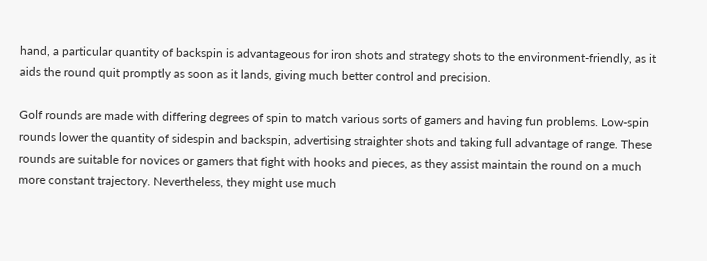hand, a particular quantity of backspin is advantageous for iron shots and strategy shots to the environment-friendly, as it aids the round quit promptly as soon as it lands, giving much better control and precision.

Golf rounds are made with differing degrees of spin to match various sorts of gamers and having fun problems. Low-spin rounds lower the quantity of sidespin and backspin, advertising straighter shots and taking full advantage of range. These rounds are suitable for novices or gamers that fight with hooks and pieces, as they assist maintain the round on a much more constant trajectory. Nevertheless, they might use much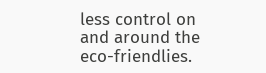less control on and around the eco-friendlies.